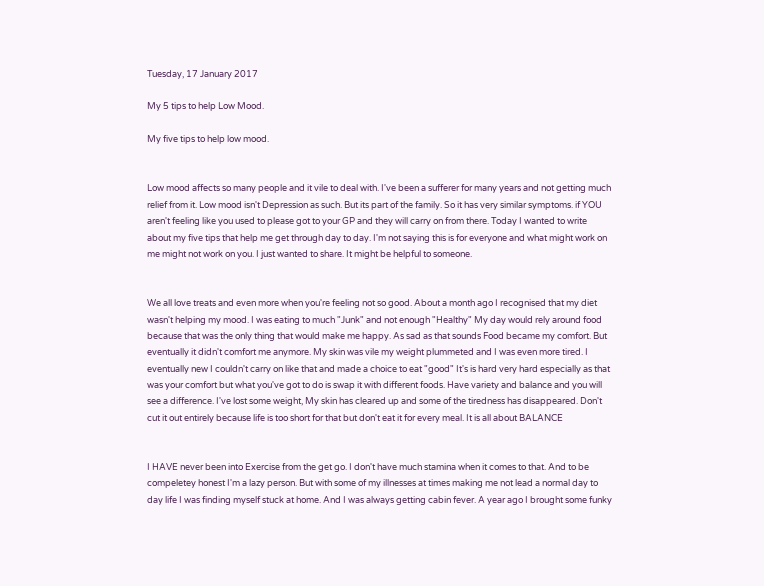Tuesday, 17 January 2017

My 5 tips to help Low Mood.

My five tips to help low mood.


Low mood affects so many people and it vile to deal with. I've been a sufferer for many years and not getting much relief from it. Low mood isn't Depression as such. But its part of the family. So it has very similar symptoms. if YOU aren't feeling like you used to please got to your GP and they will carry on from there. Today I wanted to write about my five tips that help me get through day to day. I'm not saying this is for everyone and what might work on me might not work on you. I just wanted to share. It might be helpful to someone.


We all love treats and even more when you're feeling not so good. About a month ago I recognised that my diet wasn't helping my mood. I was eating to much "Junk" and not enough "Healthy" My day would rely around food because that was the only thing that would make me happy. As sad as that sounds Food became my comfort. But eventually it didn't comfort me anymore. My skin was vile my weight plummeted and I was even more tired. I eventually new I couldn't carry on like that and made a choice to eat "good" It's is hard very hard especially as that was your comfort but what you've got to do is swap it with different foods. Have variety and balance and you will see a difference. I've lost some weight, My skin has cleared up and some of the tiredness has disappeared. Don't cut it out entirely because life is too short for that but don't eat it for every meal. It is all about BALANCE


I HAVE never been into Exercise from the get go. I don't have much stamina when it comes to that. And to be compeletey honest I'm a lazy person. But with some of my illnesses at times making me not lead a normal day to day life I was finding myself stuck at home. And I was always getting cabin fever. A year ago I brought some funky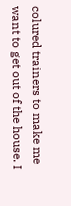colured trainers to make me want to get out of the house. I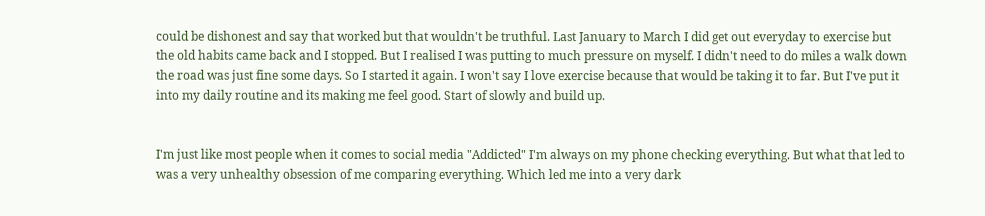could be dishonest and say that worked but that wouldn't be truthful. Last January to March I did get out everyday to exercise but the old habits came back and I stopped. But I realised I was putting to much pressure on myself. I didn't need to do miles a walk down the road was just fine some days. So I started it again. I won't say I love exercise because that would be taking it to far. But I've put it into my daily routine and its making me feel good. Start of slowly and build up.


I'm just like most people when it comes to social media "Addicted" I'm always on my phone checking everything. But what that led to was a very unhealthy obsession of me comparing everything. Which led me into a very dark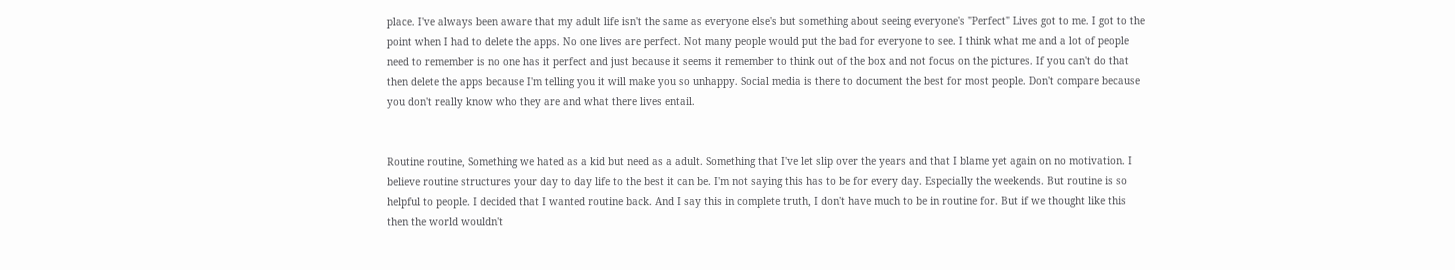place. I've always been aware that my adult life isn't the same as everyone else's but something about seeing everyone's "Perfect" Lives got to me. I got to the point when I had to delete the apps. No one lives are perfect. Not many people would put the bad for everyone to see. I think what me and a lot of people need to remember is no one has it perfect and just because it seems it remember to think out of the box and not focus on the pictures. If you can't do that then delete the apps because I'm telling you it will make you so unhappy. Social media is there to document the best for most people. Don't compare because you don't really know who they are and what there lives entail.


Routine routine, Something we hated as a kid but need as a adult. Something that I've let slip over the years and that I blame yet again on no motivation. I believe routine structures your day to day life to the best it can be. I'm not saying this has to be for every day. Especially the weekends. But routine is so helpful to people. I decided that I wanted routine back. And I say this in complete truth, I don't have much to be in routine for. But if we thought like this then the world wouldn't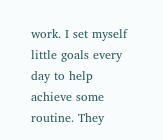work. I set myself little goals every day to help achieve some routine. They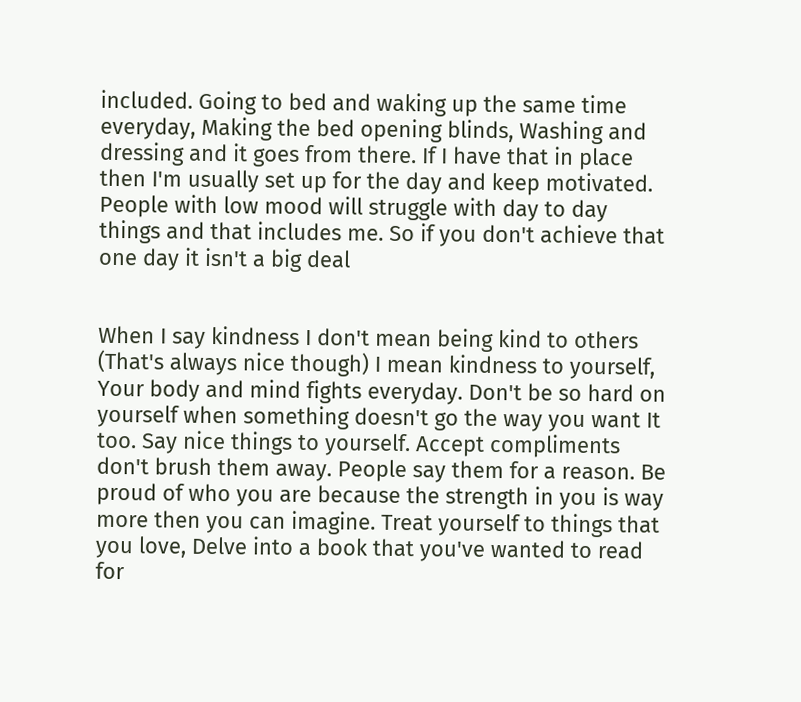included. Going to bed and waking up the same time everyday, Making the bed opening blinds, Washing and dressing and it goes from there. If I have that in place then I'm usually set up for the day and keep motivated. People with low mood will struggle with day to day things and that includes me. So if you don't achieve that one day it isn't a big deal


When I say kindness I don't mean being kind to others (That's always nice though) I mean kindness to yourself, Your body and mind fights everyday. Don't be so hard on yourself when something doesn't go the way you want It too. Say nice things to yourself. Accept compliments don't brush them away. People say them for a reason. Be proud of who you are because the strength in you is way more then you can imagine. Treat yourself to things that you love, Delve into a book that you've wanted to read for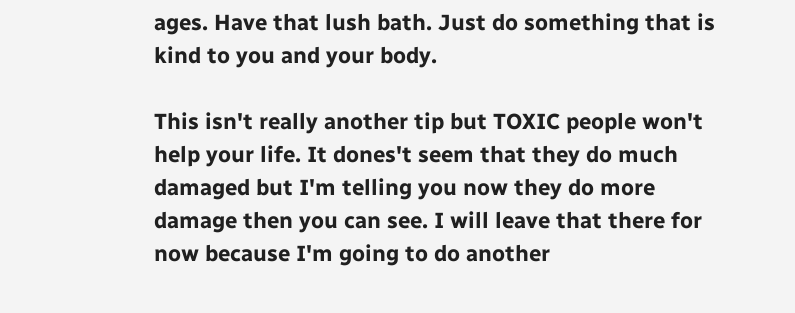ages. Have that lush bath. Just do something that is kind to you and your body.

This isn't really another tip but TOXIC people won't help your life. It dones't seem that they do much damaged but I'm telling you now they do more damage then you can see. I will leave that there for now because I'm going to do another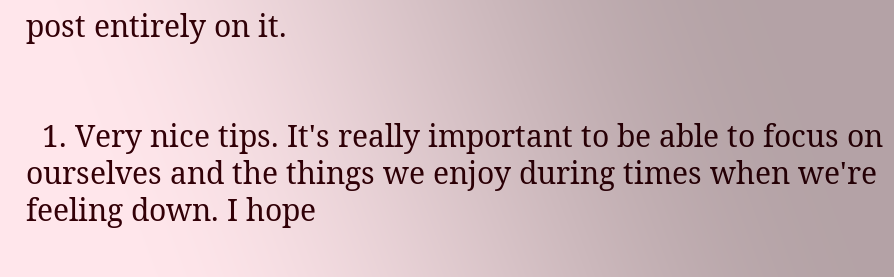post entirely on it.


  1. Very nice tips. It's really important to be able to focus on ourselves and the things we enjoy during times when we're feeling down. I hope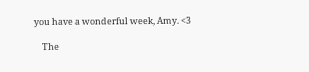you have a wonderful week, Amy. <3

    The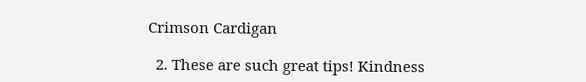Crimson Cardigan

  2. These are such great tips! Kindness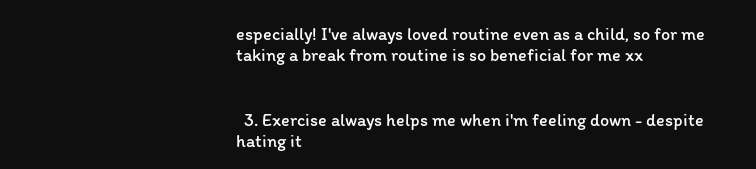especially! I've always loved routine even as a child, so for me taking a break from routine is so beneficial for me xx


  3. Exercise always helps me when i'm feeling down - despite hating it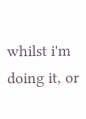whilst i'm doing it, or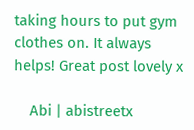taking hours to put gym clothes on. It always helps! Great post lovely x

    Abi | abistreetx